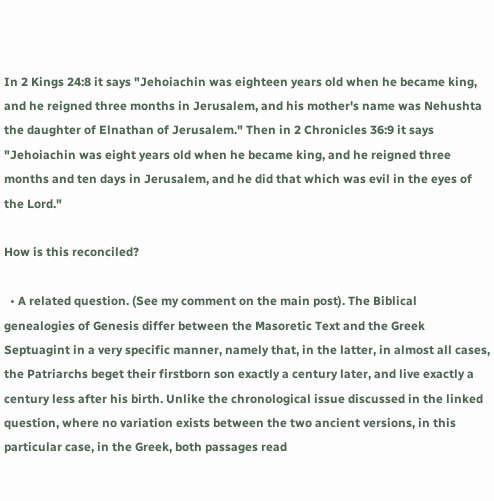In 2 Kings 24:8 it says "Jehoiachin was eighteen years old when he became king, and he reigned three months in Jerusalem, and his mother's name was Nehushta the daughter of Elnathan of Jerusalem." Then in 2 Chronicles 36:9 it says "Jehoiachin was eight years old when he became king, and he reigned three months and ten days in Jerusalem, and he did that which was evil in the eyes of the Lord."

How is this reconciled?

  • A related question. (See my comment on the main post). The Biblical genealogies of Genesis differ between the Masoretic Text and the Greek Septuagint in a very specific manner, namely that, in the latter, in almost all cases, the Patriarchs beget their firstborn son exactly a century later, and live exactly a century less after his birth. Unlike the chronological issue discussed in the linked question, where no variation exists between the two ancient versions, in this particular case, in the Greek, both passages read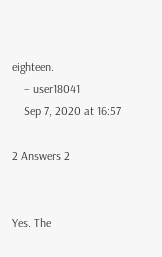eighteen.
    – user18041
    Sep 7, 2020 at 16:57

2 Answers 2


Yes. The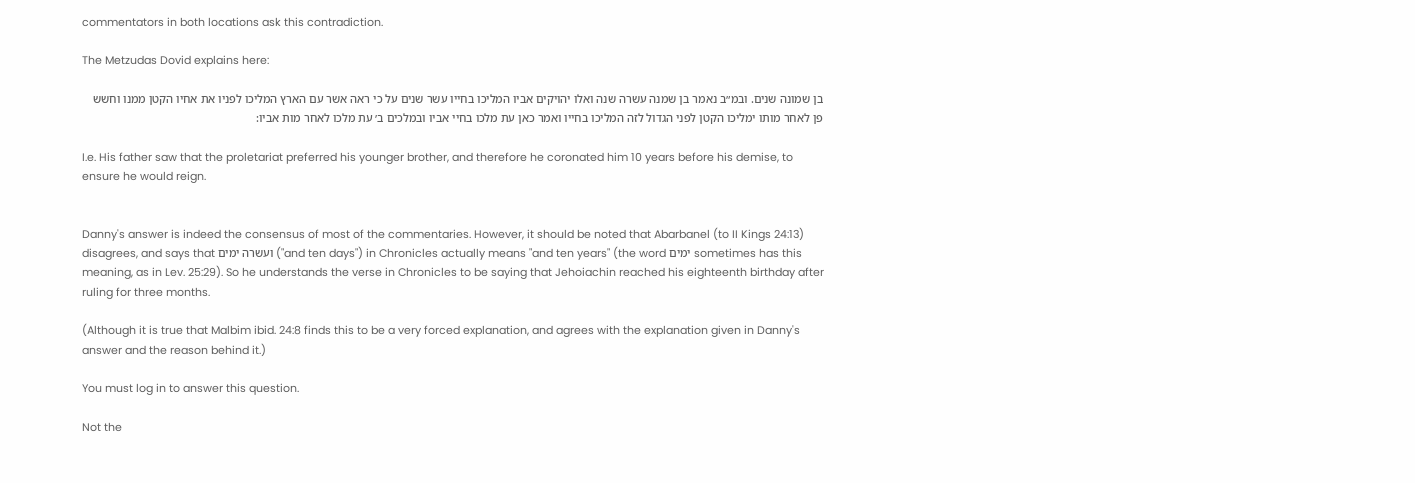commentators in both locations ask this contradiction.

The Metzudas Dovid explains here:

בן שמונה שנים. ובמ״ב נאמר בן שמנה עשרה שנה ואלו יהויקים אביו המליכו בחייו עשר שנים על כי ראה אשר עם הארץ המליכו לפניו את אחיו הקטן ממנו וחשש פן לאחר מותו ימליכו הקטן לפני הגדול לזה המליכו בחייו ואמר כאן עת מלכו בחיי אביו ובמלכים ב׳ עת מלכו לאחר מות אביו:

I.e. His father saw that the proletariat preferred his younger brother, and therefore he coronated him 10 years before his demise, to ensure he would reign.


Danny's answer is indeed the consensus of most of the commentaries. However, it should be noted that Abarbanel (to II Kings 24:13) disagrees, and says that ועשרה ימים ("and ten days") in Chronicles actually means "and ten years" (the word ימים sometimes has this meaning, as in Lev. 25:29). So he understands the verse in Chronicles to be saying that Jehoiachin reached his eighteenth birthday after ruling for three months.

(Although it is true that Malbim ibid. 24:8 finds this to be a very forced explanation, and agrees with the explanation given in Danny's answer and the reason behind it.)

You must log in to answer this question.

Not the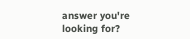answer you're looking for?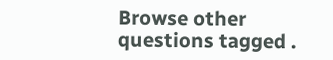Browse other questions tagged .